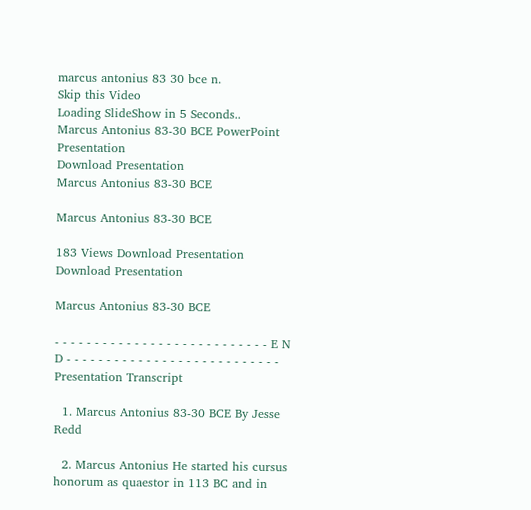marcus antonius 83 30 bce n.
Skip this Video
Loading SlideShow in 5 Seconds..
Marcus Antonius 83-30 BCE PowerPoint Presentation
Download Presentation
Marcus Antonius 83-30 BCE

Marcus Antonius 83-30 BCE

183 Views Download Presentation
Download Presentation

Marcus Antonius 83-30 BCE

- - - - - - - - - - - - - - - - - - - - - - - - - - - E N D - - - - - - - - - - - - - - - - - - - - - - - - - - -
Presentation Transcript

  1. Marcus Antonius 83-30 BCE By Jesse Redd

  2. Marcus Antonius He started his cursus honorum as quaestor in 113 BC and in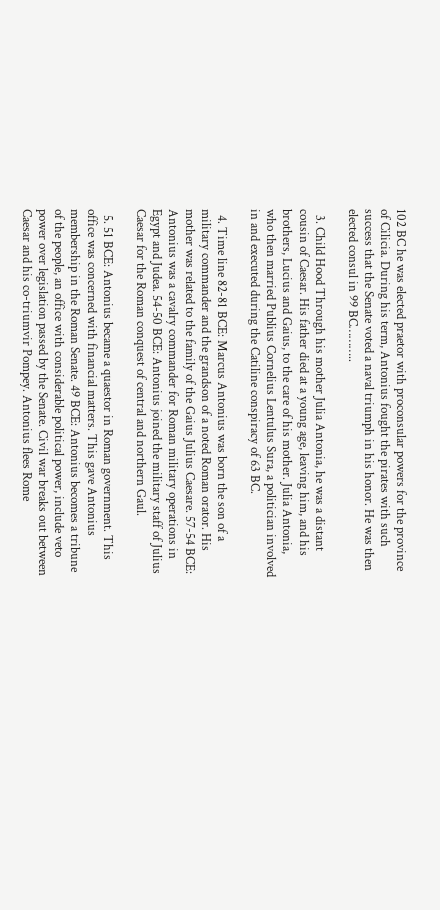102 BC he was elected praetor with proconsular powers for the province of Cilicia. During his term, Antonius fought the pirates with such success that the Senate voted a naval triumph in his honor. He was then elected consul in 99 BC………..

  3. Child Hood Through his mother Julia Antonia, he was a distant cousin of Caesar. His father died at a young age, leaving him, and his brothers, Lucius and Gaius, to the care of his mother. Julia Antonia, who then married Publius Cornelius Lentulus Sura, a politician involved in and executed during the Catiline conspiracy of 63 BC.

  4. Time line 82-81 BCE: Marcus Antonius was born the son of a military commander and the grandson of a noted Roman orator. His mother was related to the family of the Gaius Julius Caesare. 57-54 BCE: Antonius was a cavalry commander for Roman military operations in Egypt and Judea. 54-50 BCE: Antonius joined the military staff of Julius Caesar for the Roman conquest of central and northern Gaul.

  5. 51 BCE: Antonius became a quaestor in Roman government. This office was concerned with financial matters. This gave Antonius membership in the Roman Senate. 49 BCE: Antonius becomes a tribune of the people, an office with considerable political power, include veto power over legislation passed by the Senate. Civil war breaks out between Caesar and his co-triumvir Pompey. Antonius flees Rome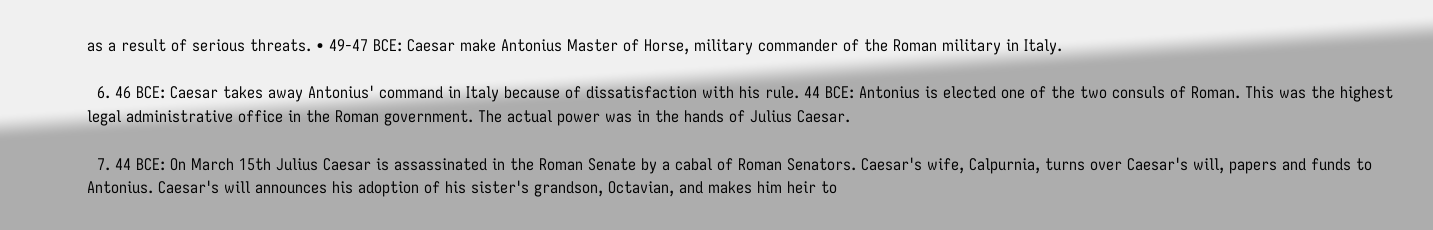as a result of serious threats. • 49-47 BCE: Caesar make Antonius Master of Horse, military commander of the Roman military in Italy.

  6. 46 BCE: Caesar takes away Antonius' command in Italy because of dissatisfaction with his rule. 44 BCE: Antonius is elected one of the two consuls of Roman. This was the highest legal administrative office in the Roman government. The actual power was in the hands of Julius Caesar.

  7. 44 BCE: On March 15th Julius Caesar is assassinated in the Roman Senate by a cabal of Roman Senators. Caesar's wife, Calpurnia, turns over Caesar's will, papers and funds to Antonius. Caesar's will announces his adoption of his sister's grandson, Octavian, and makes him heir to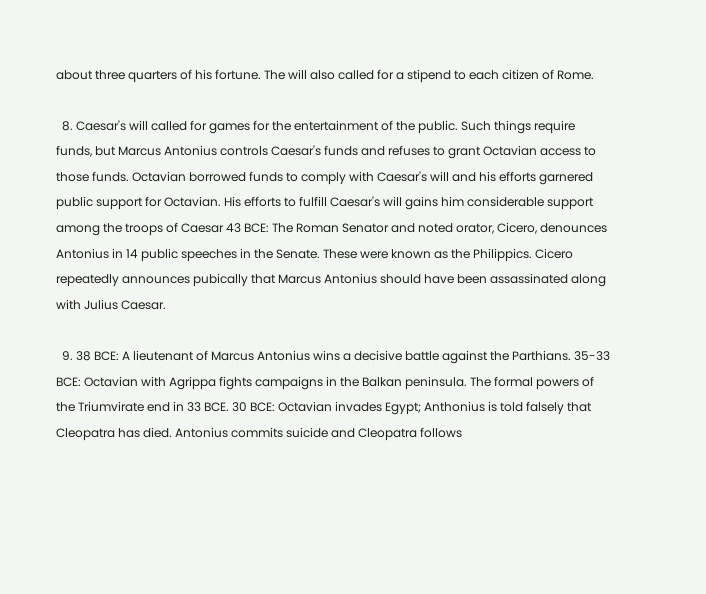about three quarters of his fortune. The will also called for a stipend to each citizen of Rome.

  8. Caesar's will called for games for the entertainment of the public. Such things require funds, but Marcus Antonius controls Caesar's funds and refuses to grant Octavian access to those funds. Octavian borrowed funds to comply with Caesar's will and his efforts garnered public support for Octavian. His efforts to fulfill Caesar's will gains him considerable support among the troops of Caesar 43 BCE: The Roman Senator and noted orator, Cicero, denounces Antonius in 14 public speeches in the Senate. These were known as the Philippics. Cicero repeatedly announces pubically that Marcus Antonius should have been assassinated along with Julius Caesar.

  9. 38 BCE: A lieutenant of Marcus Antonius wins a decisive battle against the Parthians. 35-33 BCE: Octavian with Agrippa fights campaigns in the Balkan peninsula. The formal powers of the Triumvirate end in 33 BCE. 30 BCE: Octavian invades Egypt; Anthonius is told falsely that Cleopatra has died. Antonius commits suicide and Cleopatra follows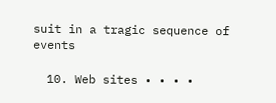suit in a tragic sequence of events

  10. Web sites • • • •